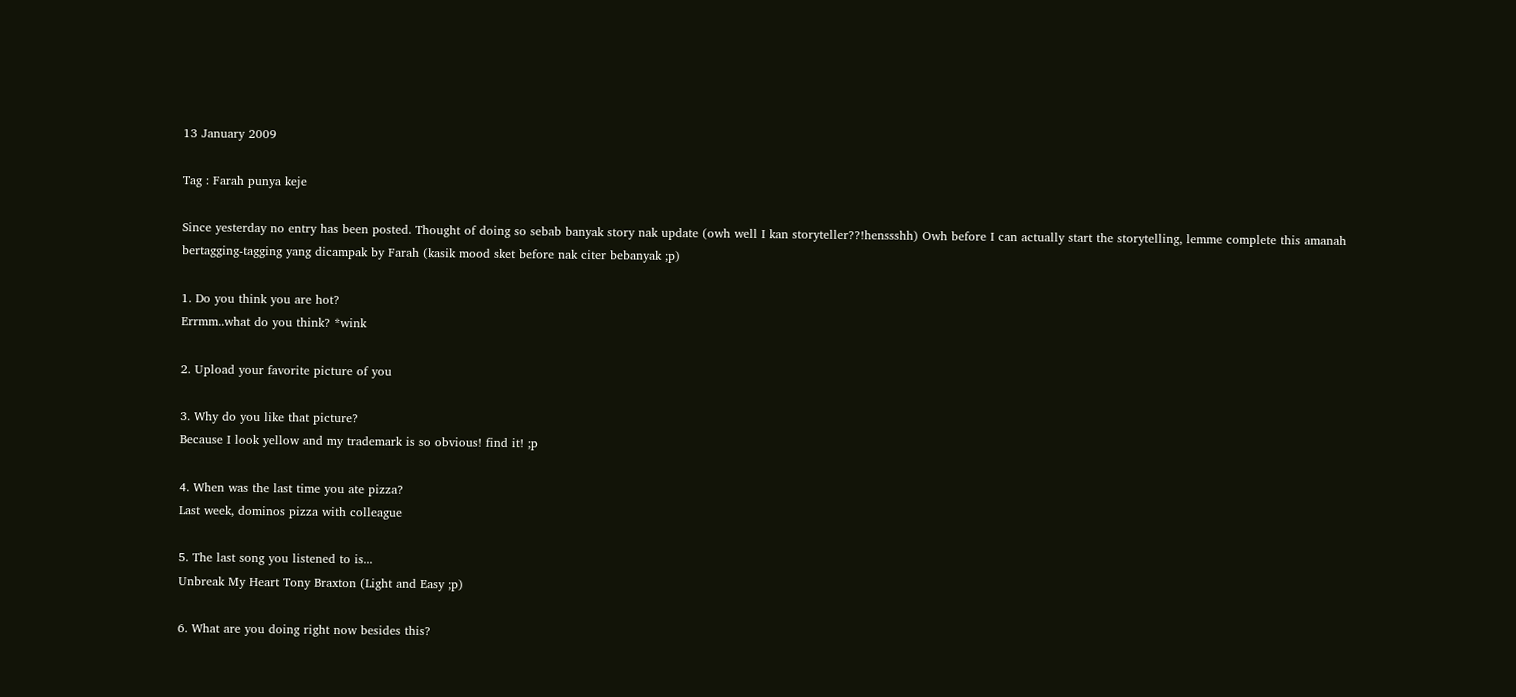13 January 2009

Tag : Farah punya keje

Since yesterday no entry has been posted. Thought of doing so sebab banyak story nak update (owh well I kan storyteller??!henssshh) Owh before I can actually start the storytelling, lemme complete this amanah bertagging-tagging yang dicampak by Farah (kasik mood sket before nak citer bebanyak ;p)

1. Do you think you are hot?
Errmm..what do you think? *wink

2. Upload your favorite picture of you

3. Why do you like that picture?
Because I look yellow and my trademark is so obvious! find it! ;p

4. When was the last time you ate pizza?
Last week, dominos pizza with colleague

5. The last song you listened to is...
Unbreak My Heart Tony Braxton (Light and Easy ;p)

6. What are you doing right now besides this?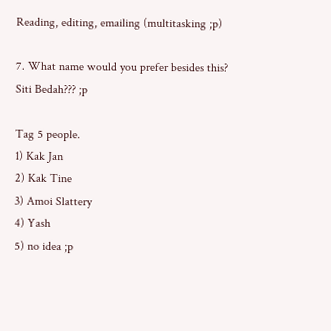Reading, editing, emailing (multitasking ;p)

7. What name would you prefer besides this?
Siti Bedah??? ;p

Tag 5 people.
1) Kak Jan
2) Kak Tine
3) Amoi Slattery
4) Yash
5) no idea ;p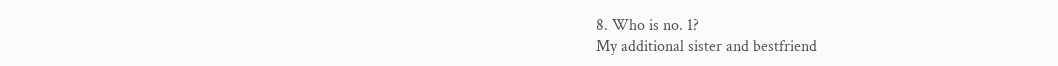8. Who is no. 1?
My additional sister and bestfriend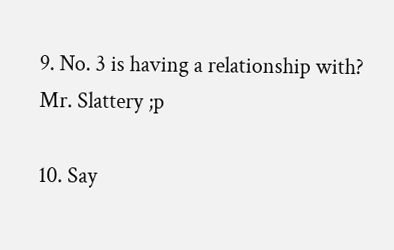9. No. 3 is having a relationship with?
Mr. Slattery ;p

10. Say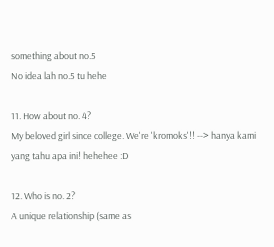something about no.5
No idea lah no.5 tu hehe

11. How about no. 4?
My beloved girl since college. We're 'kromoks'!! --> hanya kami yang tahu apa ini! hehehee :D

12. Who is no. 2?
A unique relationship (same as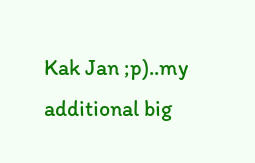Kak Jan ;p)..my additional big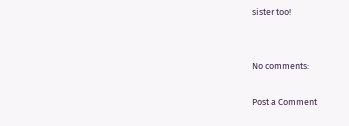sister too!


No comments:

Post a Comment